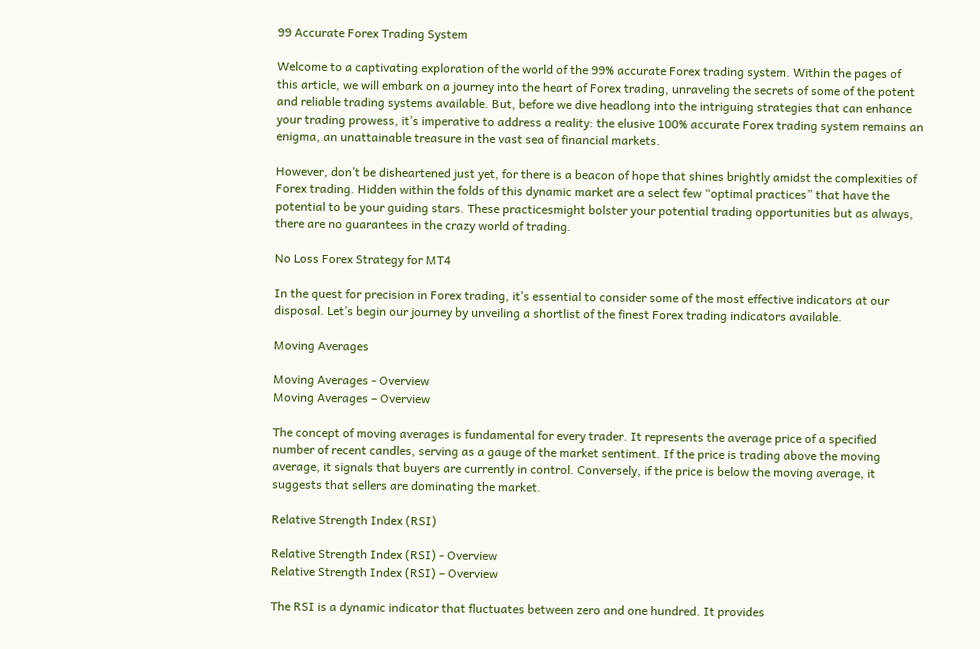99 Accurate Forex Trading System

Welcome to a captivating exploration of the world of the 99% accurate Forex trading system. Within the pages of this article, we will embark on a journey into the heart of Forex trading, unraveling the secrets of some of the potent and reliable trading systems available. But, before we dive headlong into the intriguing strategies that can enhance your trading prowess, it’s imperative to address a reality: the elusive 100% accurate Forex trading system remains an enigma, an unattainable treasure in the vast sea of financial markets.

However, don’t be disheartened just yet, for there is a beacon of hope that shines brightly amidst the complexities of Forex trading. Hidden within the folds of this dynamic market are a select few “optimal practices” that have the potential to be your guiding stars. These practicesmight bolster your potential trading opportunities but as always, there are no guarantees in the crazy world of trading.

No Loss Forex Strategy for MT4

In the quest for precision in Forex trading, it’s essential to consider some of the most effective indicators at our disposal. Let’s begin our journey by unveiling a shortlist of the finest Forex trading indicators available.

Moving Averages

Moving Averages - Overview
Moving Averages – Overview

The concept of moving averages is fundamental for every trader. It represents the average price of a specified number of recent candles, serving as a gauge of the market sentiment. If the price is trading above the moving average, it signals that buyers are currently in control. Conversely, if the price is below the moving average, it suggests that sellers are dominating the market.

Relative Strength Index (RSI)

Relative Strength Index (RSI) - Overview
Relative Strength Index (RSI) – Overview

The RSI is a dynamic indicator that fluctuates between zero and one hundred. It provides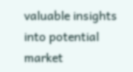valuable insights into potential market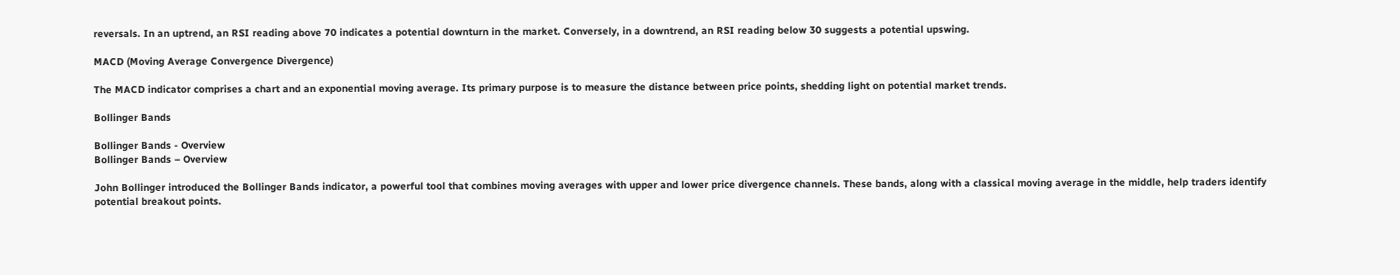reversals. In an uptrend, an RSI reading above 70 indicates a potential downturn in the market. Conversely, in a downtrend, an RSI reading below 30 suggests a potential upswing.

MACD (Moving Average Convergence Divergence)

The MACD indicator comprises a chart and an exponential moving average. Its primary purpose is to measure the distance between price points, shedding light on potential market trends.

Bollinger Bands

Bollinger Bands - Overview
Bollinger Bands – Overview

John Bollinger introduced the Bollinger Bands indicator, a powerful tool that combines moving averages with upper and lower price divergence channels. These bands, along with a classical moving average in the middle, help traders identify potential breakout points.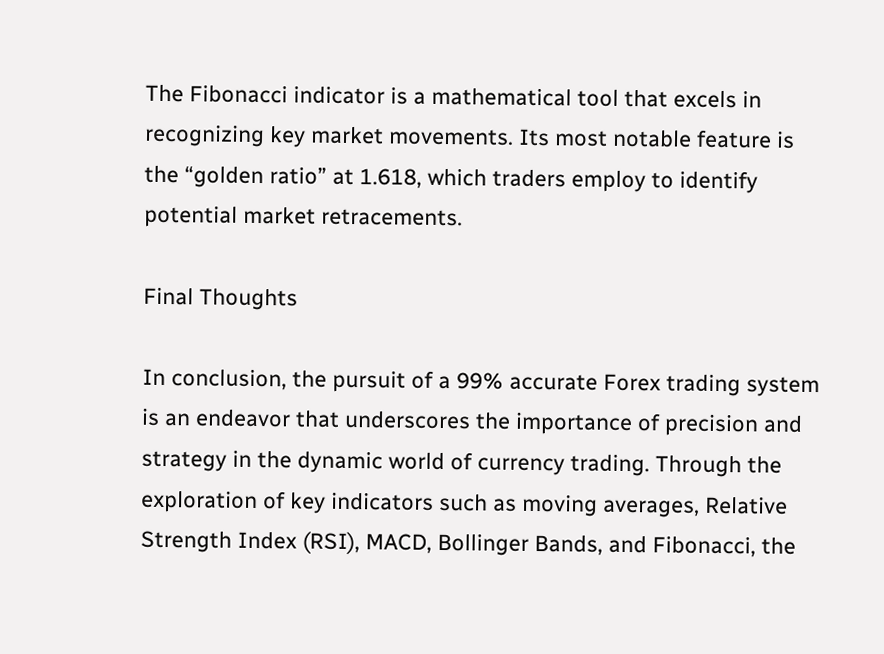The Fibonacci indicator is a mathematical tool that excels in recognizing key market movements. Its most notable feature is the “golden ratio” at 1.618, which traders employ to identify potential market retracements.

Final Thoughts

In conclusion, the pursuit of a 99% accurate Forex trading system is an endeavor that underscores the importance of precision and strategy in the dynamic world of currency trading. Through the exploration of key indicators such as moving averages, Relative Strength Index (RSI), MACD, Bollinger Bands, and Fibonacci, the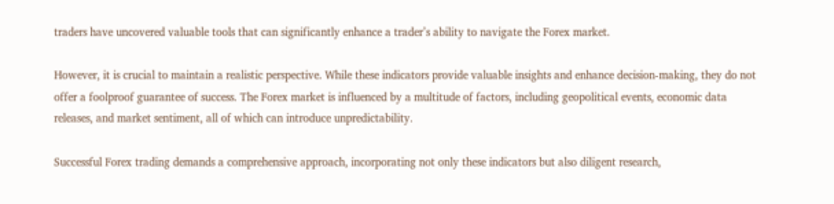traders have uncovered valuable tools that can significantly enhance a trader’s ability to navigate the Forex market.

However, it is crucial to maintain a realistic perspective. While these indicators provide valuable insights and enhance decision-making, they do not offer a foolproof guarantee of success. The Forex market is influenced by a multitude of factors, including geopolitical events, economic data releases, and market sentiment, all of which can introduce unpredictability.

Successful Forex trading demands a comprehensive approach, incorporating not only these indicators but also diligent research,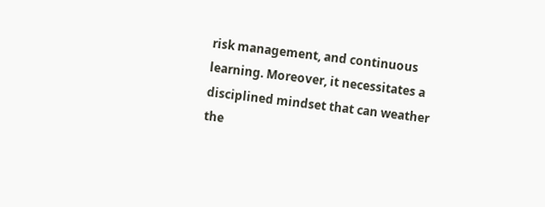risk management, and continuous learning. Moreover, it necessitates a disciplined mindset that can weather the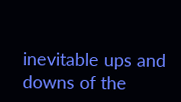inevitable ups and downs of the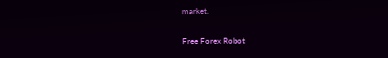market.

Free Forex Robot